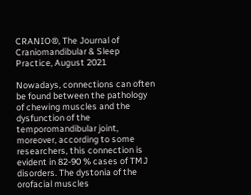CRANIO®, The Journal of Craniomandibular & Sleep Practice, August 2021

Nowadays, connections can often be found between the pathology of chewing muscles and the dysfunction of the temporomandibular joint, moreover, according to some researchers, this connection is evident in 82-90 % cases of TMJ disorders. The dystonia of the orofacial muscles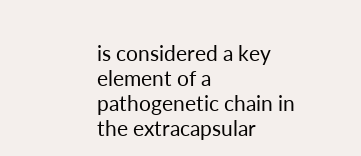is considered a key element of a pathogenetic chain in the extracapsular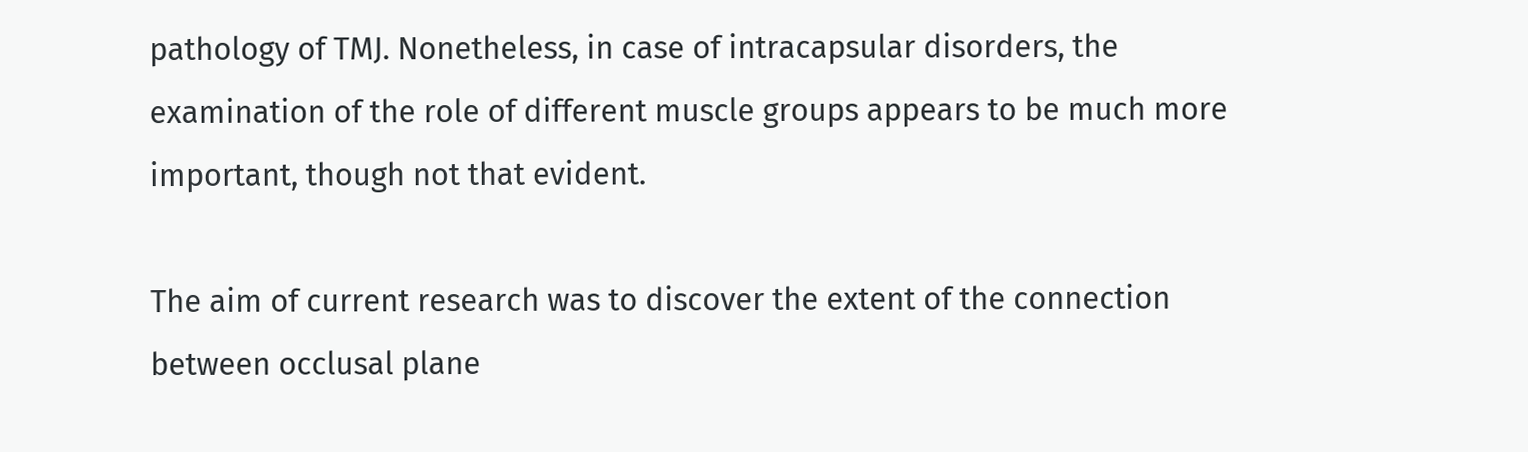pathology of TMJ. Nonetheless, in case of intracapsular disorders, the examination of the role of different muscle groups appears to be much more important, though not that evident.

The aim of current research was to discover the extent of the connection between occlusal plane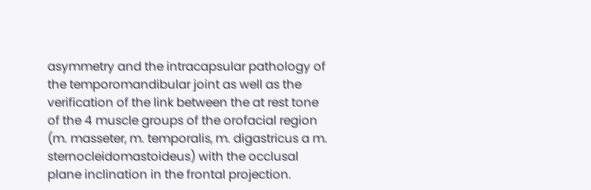asymmetry and the intracapsular pathology of the temporomandibular joint as well as the verification of the link between the at rest tone of the 4 muscle groups of the orofacial region (m. masseter, m. temporalis, m. digastricus a m. sternocleidomastoideus) with the occlusal plane inclination in the frontal projection.